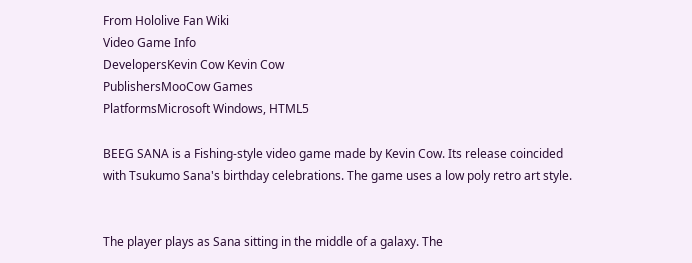From Hololive Fan Wiki
Video Game Info
DevelopersKevin Cow Kevin Cow
PublishersMooCow Games
PlatformsMicrosoft Windows, HTML5

BEEG SANA is a Fishing-style video game made by Kevin Cow. Its release coincided with Tsukumo Sana's birthday celebrations. The game uses a low poly retro art style.


The player plays as Sana sitting in the middle of a galaxy. The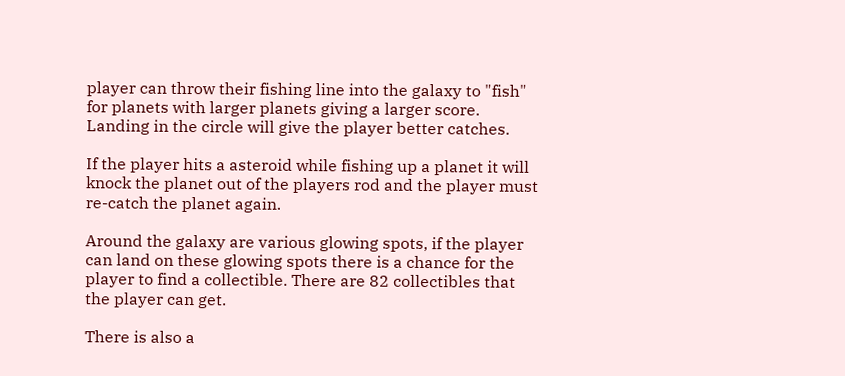player can throw their fishing line into the galaxy to "fish" for planets with larger planets giving a larger score. Landing in the circle will give the player better catches.

If the player hits a asteroid while fishing up a planet it will knock the planet out of the players rod and the player must re-catch the planet again.

Around the galaxy are various glowing spots, if the player can land on these glowing spots there is a chance for the player to find a collectible. There are 82 collectibles that the player can get.

There is also a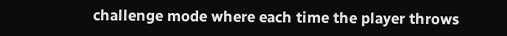challenge mode where each time the player throws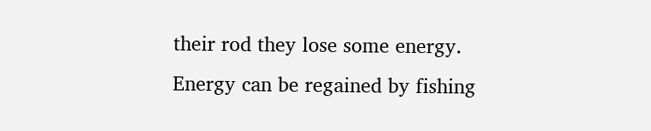their rod they lose some energy. Energy can be regained by fishing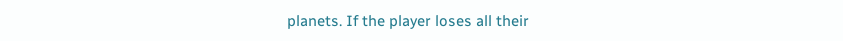planets. If the player loses all their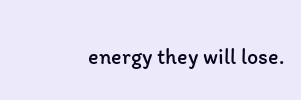energy they will lose.